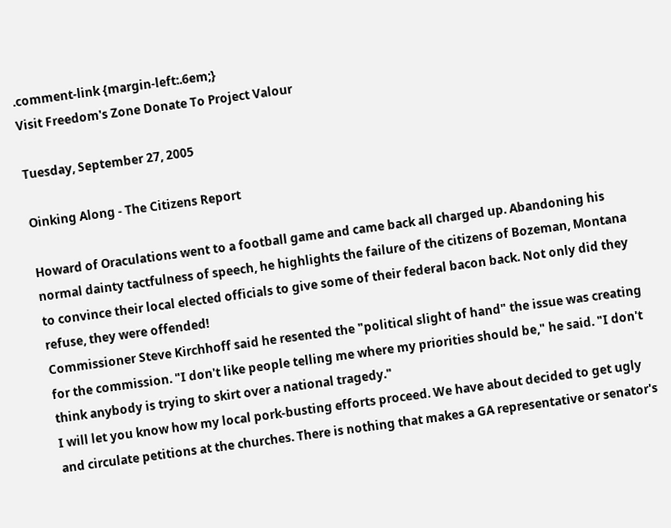.comment-link {margin-left:.6em;}
Visit Freedom's Zone Donate To Project Valour

Tuesday, September 27, 2005

Oinking Along - The Citizens Report

Howard of Oraculations went to a football game and came back all charged up. Abandoning his normal dainty tactfulness of speech, he highlights the failure of the citizens of Bozeman, Montana to convince their local elected officials to give some of their federal bacon back. Not only did they refuse, they were offended!
Commissioner Steve Kirchhoff said he resented the "political slight of hand" the issue was creating for the commission. "I don't like people telling me where my priorities should be," he said. "I don't think anybody is trying to skirt over a national tragedy."
I will let you know how my local pork-busting efforts proceed. We have about decided to get ugly and circulate petitions at the churches. There is nothing that makes a GA representative or senator's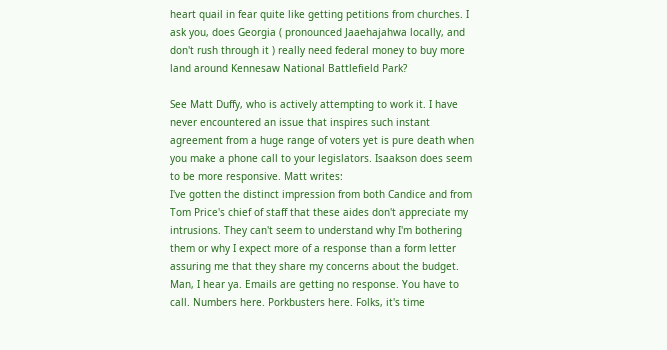heart quail in fear quite like getting petitions from churches. I ask you, does Georgia ( pronounced Jaaehajahwa locally, and don't rush through it ) really need federal money to buy more land around Kennesaw National Battlefield Park?

See Matt Duffy, who is actively attempting to work it. I have never encountered an issue that inspires such instant agreement from a huge range of voters yet is pure death when you make a phone call to your legislators. Isaakson does seem to be more responsive. Matt writes:
I've gotten the distinct impression from both Candice and from Tom Price's chief of staff that these aides don't appreciate my intrusions. They can't seem to understand why I'm bothering them or why I expect more of a response than a form letter assuring me that they share my concerns about the budget.
Man, I hear ya. Emails are getting no response. You have to call. Numbers here. Porkbusters here. Folks, it's time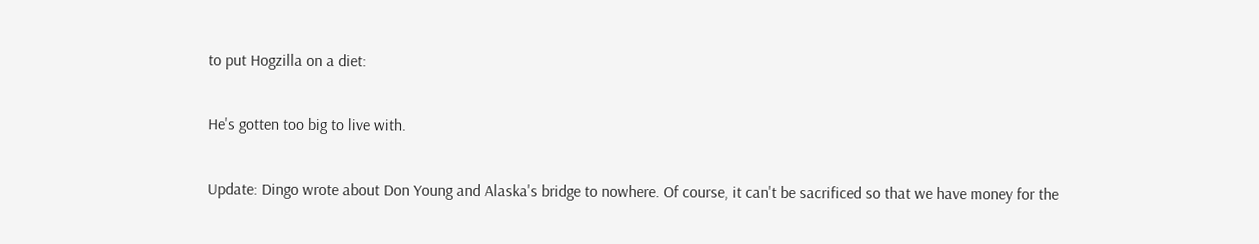to put Hogzilla on a diet:

He's gotten too big to live with.

Update: Dingo wrote about Don Young and Alaska's bridge to nowhere. Of course, it can't be sacrificed so that we have money for the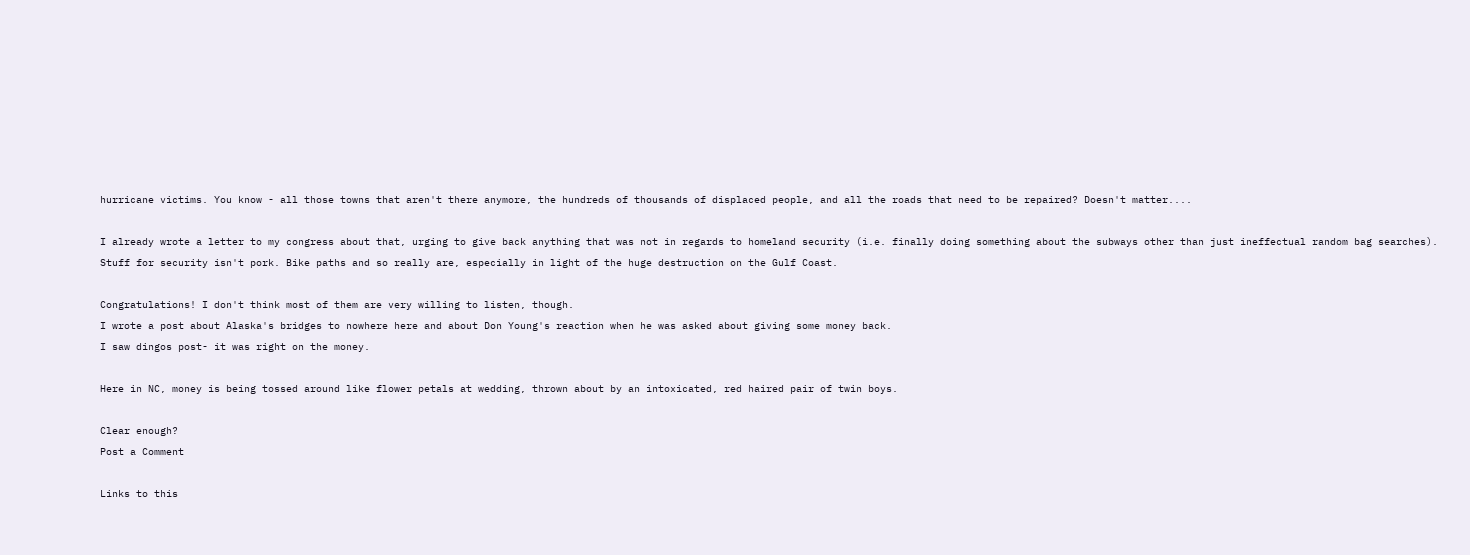hurricane victims. You know - all those towns that aren't there anymore, the hundreds of thousands of displaced people, and all the roads that need to be repaired? Doesn't matter....

I already wrote a letter to my congress about that, urging to give back anything that was not in regards to homeland security (i.e. finally doing something about the subways other than just ineffectual random bag searches).
Stuff for security isn't pork. Bike paths and so really are, especially in light of the huge destruction on the Gulf Coast.

Congratulations! I don't think most of them are very willing to listen, though.
I wrote a post about Alaska's bridges to nowhere here and about Don Young's reaction when he was asked about giving some money back.
I saw dingos post- it was right on the money.

Here in NC, money is being tossed around like flower petals at wedding, thrown about by an intoxicated, red haired pair of twin boys.

Clear enough?
Post a Comment

Links to this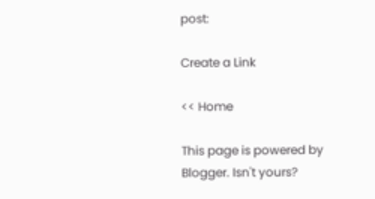post:

Create a Link

<< Home

This page is powered by Blogger. Isn't yours?